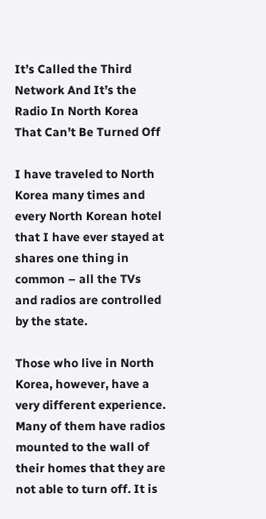It’s Called the Third Network And It’s the Radio In North Korea That Can’t Be Turned Off

I have traveled to North Korea many times and every North Korean hotel that I have ever stayed at shares one thing in common – all the TVs and radios are controlled by the state.

Those who live in North Korea, however, have a very different experience. Many of them have radios mounted to the wall of their homes that they are not able to turn off. It is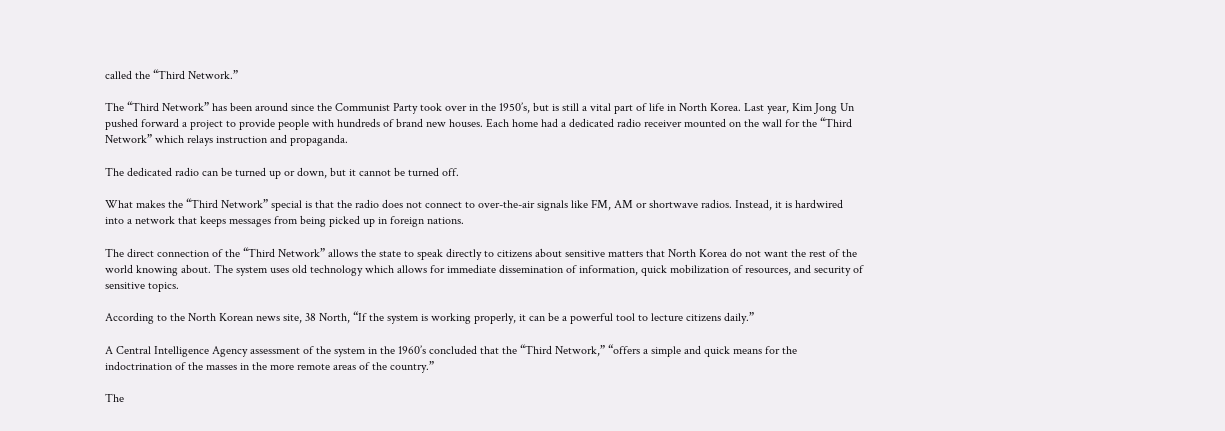called the “Third Network.”

The “Third Network” has been around since the Communist Party took over in the 1950’s, but is still a vital part of life in North Korea. Last year, Kim Jong Un pushed forward a project to provide people with hundreds of brand new houses. Each home had a dedicated radio receiver mounted on the wall for the “Third Network” which relays instruction and propaganda.

The dedicated radio can be turned up or down, but it cannot be turned off.

What makes the “Third Network” special is that the radio does not connect to over-the-air signals like FM, AM or shortwave radios. Instead, it is hardwired into a network that keeps messages from being picked up in foreign nations.

The direct connection of the “Third Network” allows the state to speak directly to citizens about sensitive matters that North Korea do not want the rest of the world knowing about. The system uses old technology which allows for immediate dissemination of information, quick mobilization of resources, and security of sensitive topics.

According to the North Korean news site, 38 North, “If the system is working properly, it can be a powerful tool to lecture citizens daily.”

A Central Intelligence Agency assessment of the system in the 1960’s concluded that the “Third Network,” “offers a simple and quick means for the indoctrination of the masses in the more remote areas of the country.”

The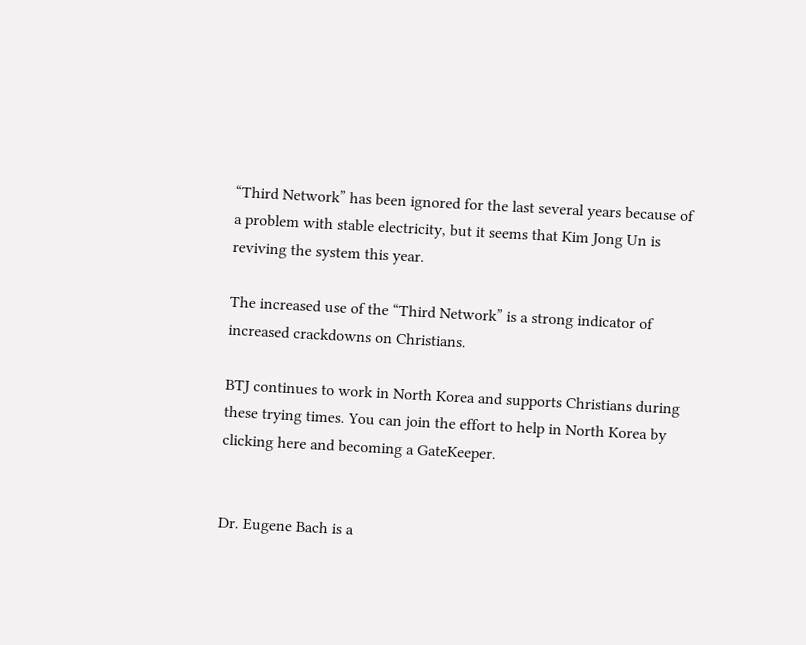“Third Network” has been ignored for the last several years because of a problem with stable electricity, but it seems that Kim Jong Un is reviving the system this year.

The increased use of the “Third Network” is a strong indicator of increased crackdowns on Christians.

BTJ continues to work in North Korea and supports Christians during these trying times. You can join the effort to help in North Korea by clicking here and becoming a GateKeeper.


Dr. Eugene Bach is a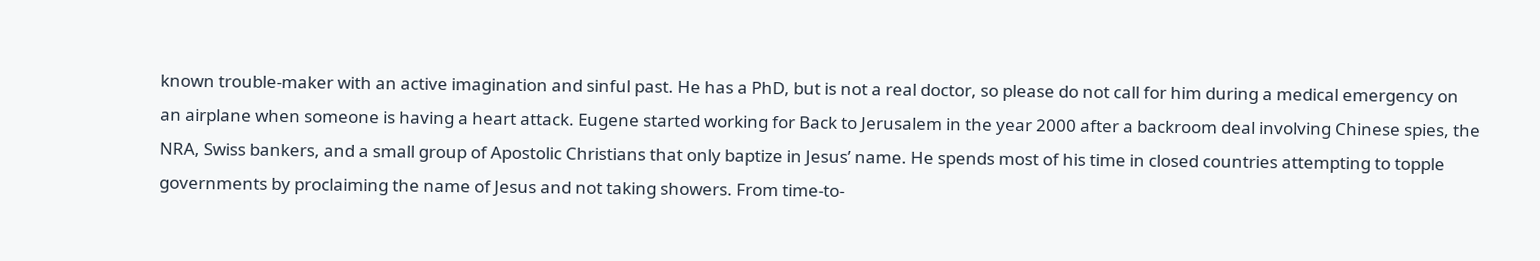known trouble-maker with an active imagination and sinful past. He has a PhD, but is not a real doctor, so please do not call for him during a medical emergency on an airplane when someone is having a heart attack. Eugene started working for Back to Jerusalem in the year 2000 after a backroom deal involving Chinese spies, the NRA, Swiss bankers, and a small group of Apostolic Christians that only baptize in Jesus’ name. He spends most of his time in closed countries attempting to topple governments by proclaiming the name of Jesus and not taking showers. From time-to-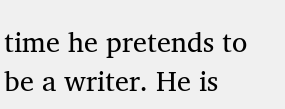time he pretends to be a writer. He is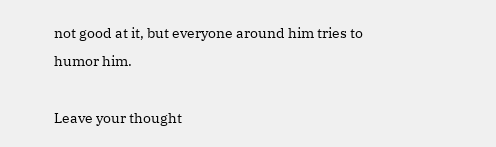not good at it, but everyone around him tries to humor him.

Leave your thought